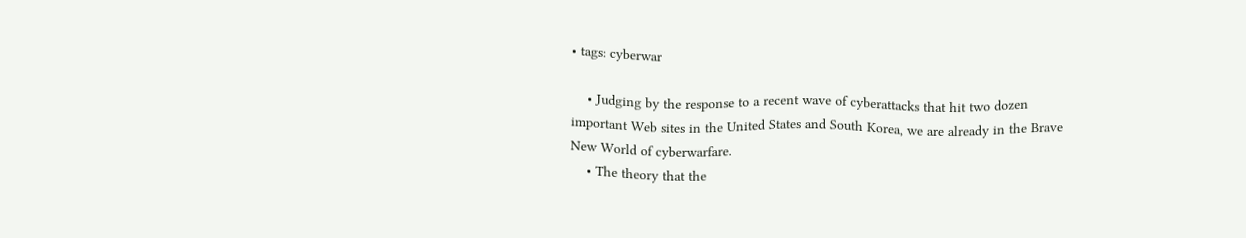• tags: cyberwar

    • Judging by the response to a recent wave of cyberattacks that hit two dozen important Web sites in the United States and South Korea, we are already in the Brave New World of cyberwarfare.
    • The theory that the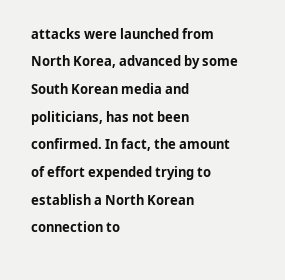attacks were launched from North Korea, advanced by some South Korean media and politicians, has not been confirmed. In fact, the amount of effort expended trying to establish a North Korean connection to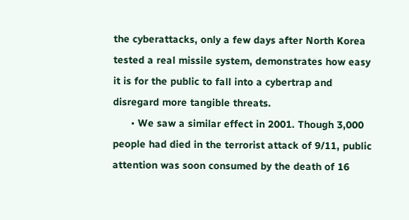the cyberattacks, only a few days after North Korea tested a real missile system, demonstrates how easy it is for the public to fall into a cybertrap and disregard more tangible threats.
      • We saw a similar effect in 2001. Though 3,000 people had died in the terrorist attack of 9/11, public attention was soon consumed by the death of 16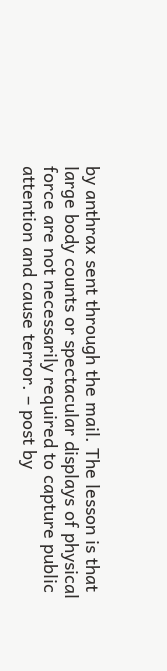by anthrax sent through the mail. The lesson is that large body counts or spectacular displays of physical force are not necessarily required to capture public attention and cause terror. – post by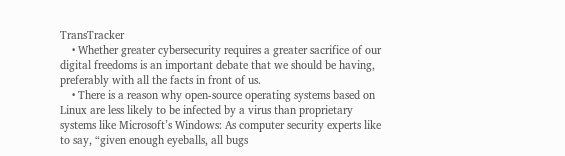TransTracker
    • Whether greater cybersecurity requires a greater sacrifice of our digital freedoms is an important debate that we should be having, preferably with all the facts in front of us.
    • There is a reason why open-source operating systems based on Linux are less likely to be infected by a virus than proprietary systems like Microsoft’s Windows: As computer security experts like to say, “given enough eyeballs, all bugs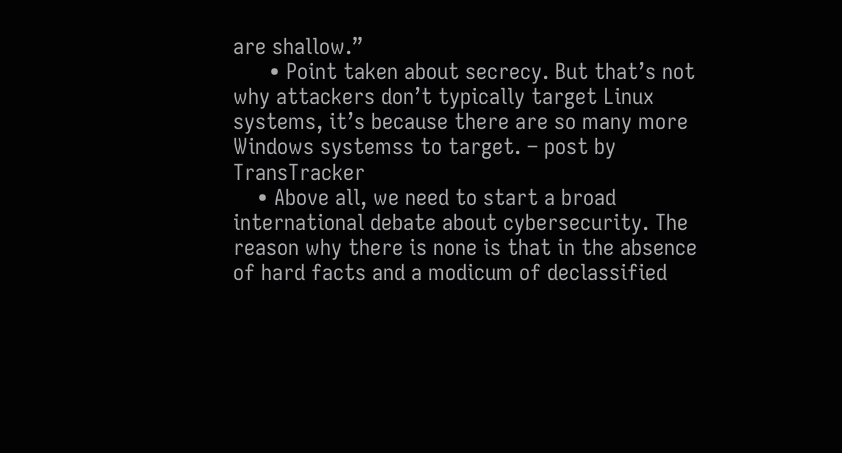are shallow.”
      • Point taken about secrecy. But that’s not why attackers don’t typically target Linux systems, it’s because there are so many more Windows systemss to target. – post by TransTracker
    • Above all, we need to start a broad international debate about cybersecurity. The reason why there is none is that in the absence of hard facts and a modicum of declassified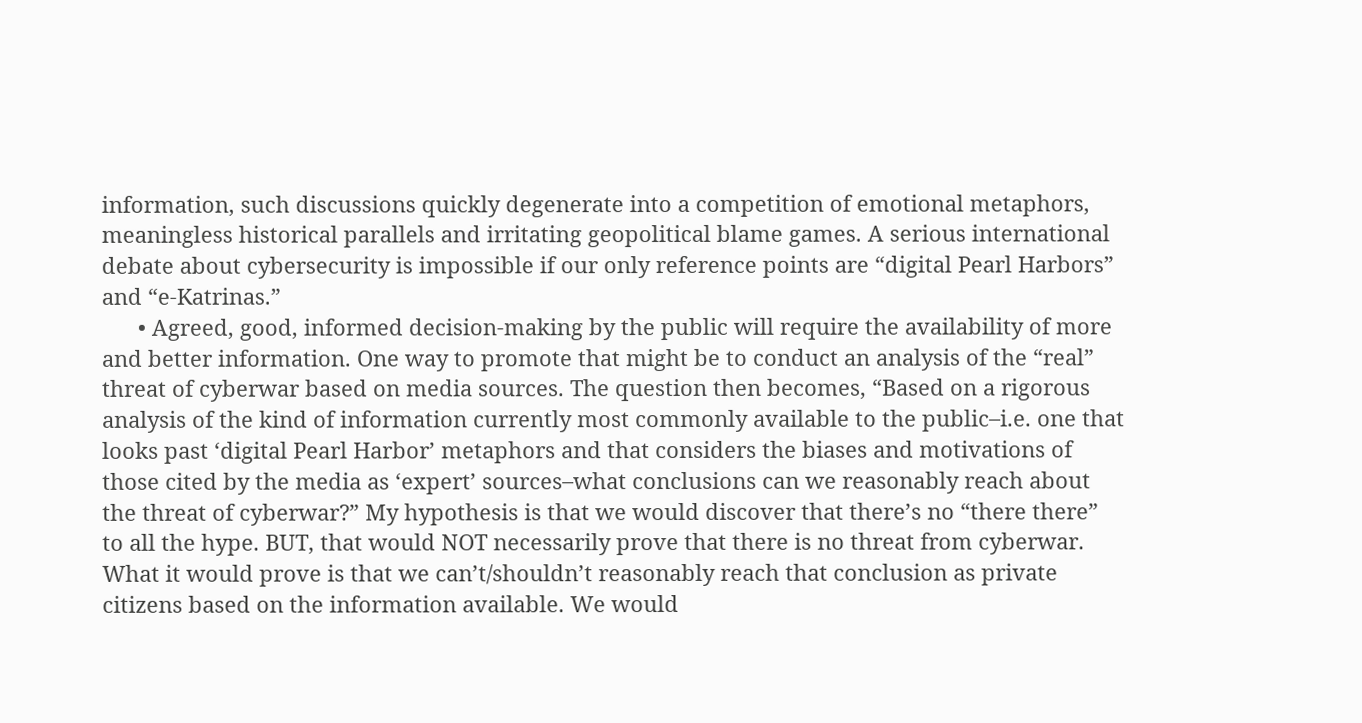information, such discussions quickly degenerate into a competition of emotional metaphors, meaningless historical parallels and irritating geopolitical blame games. A serious international debate about cybersecurity is impossible if our only reference points are “digital Pearl Harbors” and “e-Katrinas.”
      • Agreed, good, informed decision-making by the public will require the availability of more and better information. One way to promote that might be to conduct an analysis of the “real” threat of cyberwar based on media sources. The question then becomes, “Based on a rigorous analysis of the kind of information currently most commonly available to the public–i.e. one that looks past ‘digital Pearl Harbor’ metaphors and that considers the biases and motivations of those cited by the media as ‘expert’ sources–what conclusions can we reasonably reach about the threat of cyberwar?” My hypothesis is that we would discover that there’s no “there there” to all the hype. BUT, that would NOT necessarily prove that there is no threat from cyberwar. What it would prove is that we can’t/shouldn’t reasonably reach that conclusion as private citizens based on the information available. We would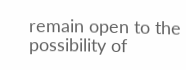remain open to the possibility of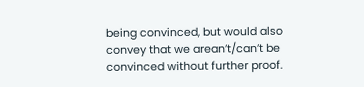being convinced, but would also convey that we arean’t/can’t be convinced without further proof.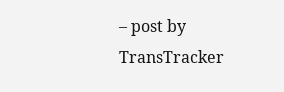– post by TransTracker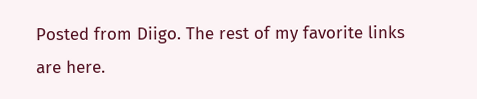Posted from Diigo. The rest of my favorite links are here.